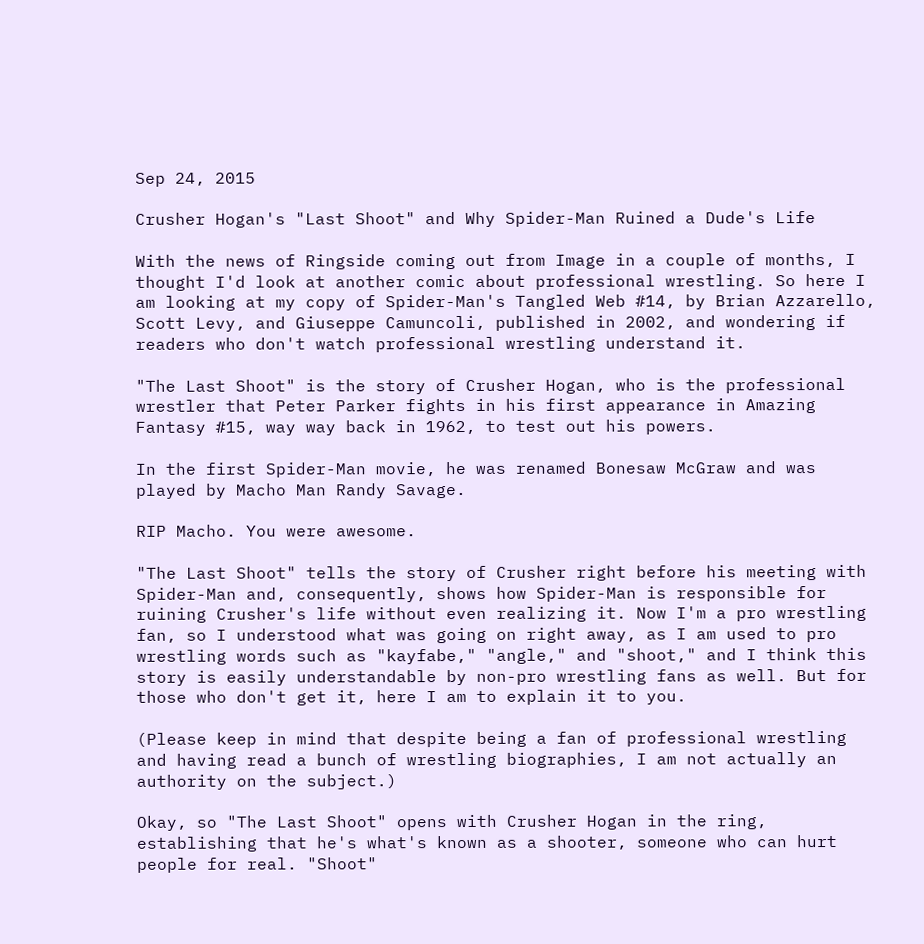Sep 24, 2015

Crusher Hogan's "Last Shoot" and Why Spider-Man Ruined a Dude's Life

With the news of Ringside coming out from Image in a couple of months, I thought I'd look at another comic about professional wrestling. So here I am looking at my copy of Spider-Man's Tangled Web #14, by Brian Azzarello, Scott Levy, and Giuseppe Camuncoli, published in 2002, and wondering if readers who don't watch professional wrestling understand it.

"The Last Shoot" is the story of Crusher Hogan, who is the professional wrestler that Peter Parker fights in his first appearance in Amazing Fantasy #15, way way back in 1962, to test out his powers.

In the first Spider-Man movie, he was renamed Bonesaw McGraw and was played by Macho Man Randy Savage.

RIP Macho. You were awesome.

"The Last Shoot" tells the story of Crusher right before his meeting with Spider-Man and, consequently, shows how Spider-Man is responsible for ruining Crusher's life without even realizing it. Now I'm a pro wrestling fan, so I understood what was going on right away, as I am used to pro wrestling words such as "kayfabe," "angle," and "shoot," and I think this story is easily understandable by non-pro wrestling fans as well. But for those who don't get it, here I am to explain it to you.

(Please keep in mind that despite being a fan of professional wrestling and having read a bunch of wrestling biographies, I am not actually an authority on the subject.)

Okay, so "The Last Shoot" opens with Crusher Hogan in the ring, establishing that he's what's known as a shooter, someone who can hurt people for real. "Shoot"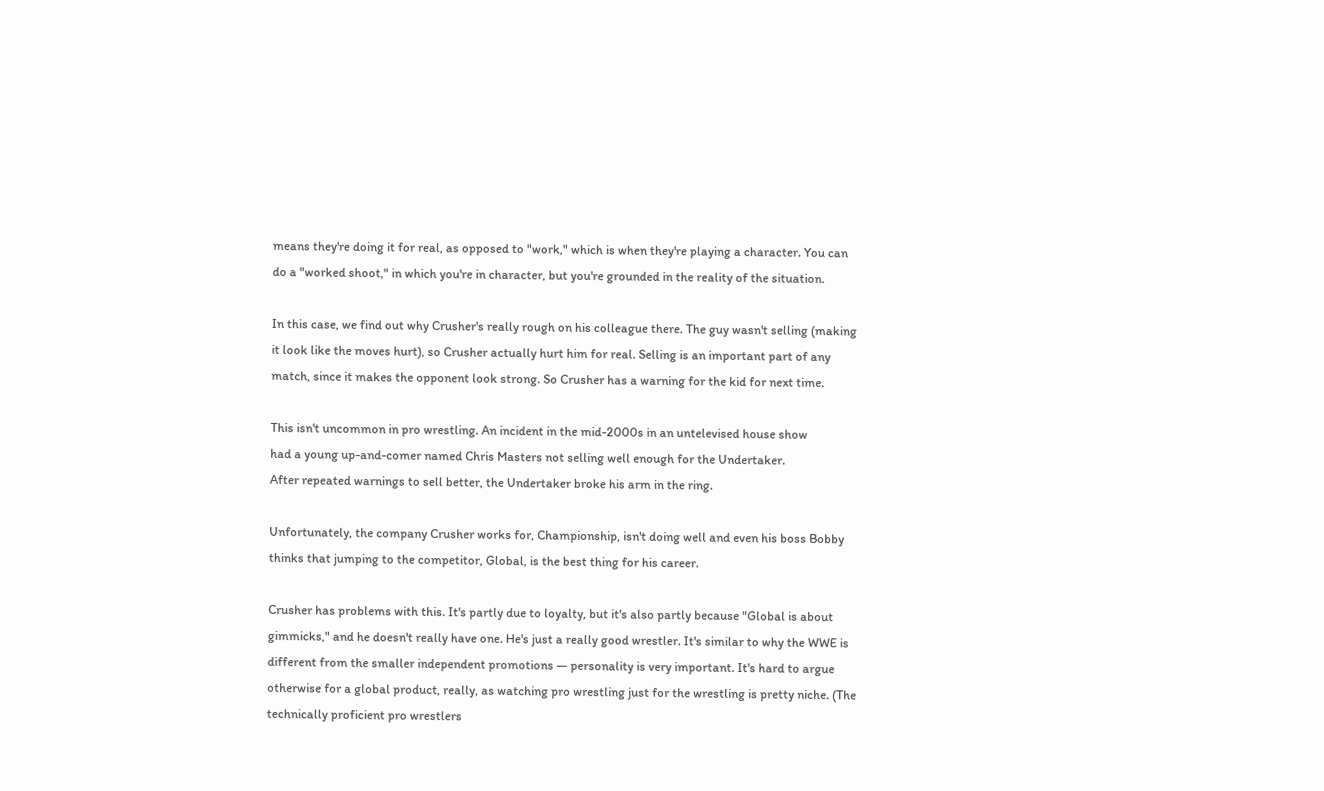means they're doing it for real, as opposed to "work," which is when they're playing a character. You can do a "worked shoot," in which you're in character, but you're grounded in the reality of the situation.

In this case, we find out why Crusher's really rough on his colleague there. The guy wasn't selling (making it look like the moves hurt), so Crusher actually hurt him for real. Selling is an important part of any match, since it makes the opponent look strong. So Crusher has a warning for the kid for next time.

This isn't uncommon in pro wrestling. An incident in the mid-2000s in an untelevised house show
had a young up-and-comer named Chris Masters not selling well enough for the Undertaker.
After repeated warnings to sell better, the Undertaker broke his arm in the ring.

Unfortunately, the company Crusher works for, Championship, isn't doing well and even his boss Bobby thinks that jumping to the competitor, Global, is the best thing for his career.

Crusher has problems with this. It's partly due to loyalty, but it's also partly because "Global is about gimmicks," and he doesn't really have one. He's just a really good wrestler. It's similar to why the WWE is different from the smaller independent promotions — personality is very important. It's hard to argue otherwise for a global product, really, as watching pro wrestling just for the wrestling is pretty niche. (The technically proficient pro wrestlers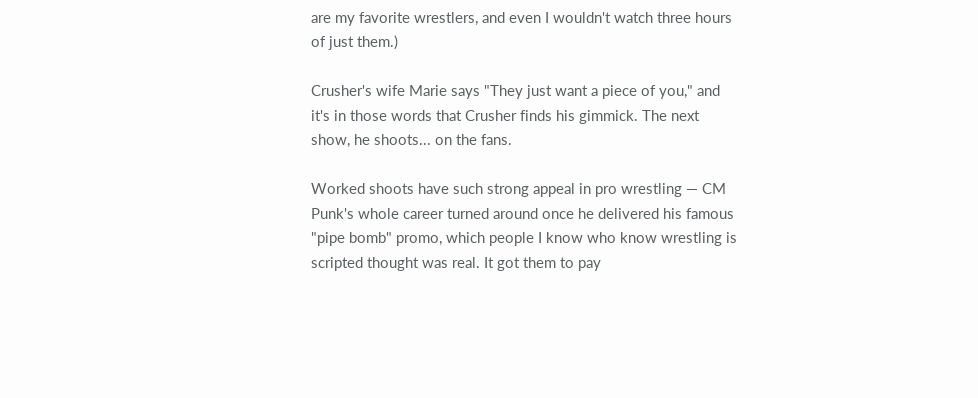are my favorite wrestlers, and even I wouldn't watch three hours of just them.)

Crusher's wife Marie says "They just want a piece of you," and it's in those words that Crusher finds his gimmick. The next show, he shoots... on the fans.

Worked shoots have such strong appeal in pro wrestling — CM Punk's whole career turned around once he delivered his famous "pipe bomb" promo, which people I know who know wrestling is scripted thought was real. It got them to pay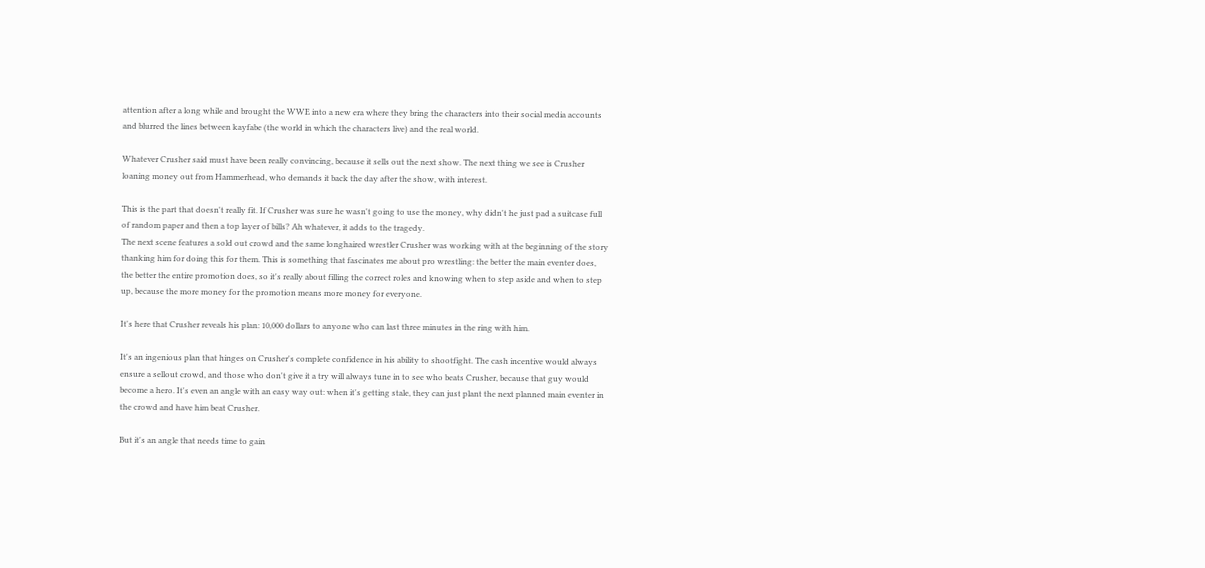attention after a long while and brought the WWE into a new era where they bring the characters into their social media accounts and blurred the lines between kayfabe (the world in which the characters live) and the real world.

Whatever Crusher said must have been really convincing, because it sells out the next show. The next thing we see is Crusher loaning money out from Hammerhead, who demands it back the day after the show, with interest.

This is the part that doesn't really fit. If Crusher was sure he wasn't going to use the money, why didn't he just pad a suitcase full of random paper and then a top layer of bills? Ah whatever, it adds to the tragedy.
The next scene features a sold out crowd and the same longhaired wrestler Crusher was working with at the beginning of the story thanking him for doing this for them. This is something that fascinates me about pro wrestling: the better the main eventer does, the better the entire promotion does, so it's really about filling the correct roles and knowing when to step aside and when to step up, because the more money for the promotion means more money for everyone.

It's here that Crusher reveals his plan: 10,000 dollars to anyone who can last three minutes in the ring with him.

It's an ingenious plan that hinges on Crusher's complete confidence in his ability to shootfight. The cash incentive would always ensure a sellout crowd, and those who don't give it a try will always tune in to see who beats Crusher, because that guy would become a hero. It's even an angle with an easy way out: when it's getting stale, they can just plant the next planned main eventer in the crowd and have him beat Crusher.

But it's an angle that needs time to gain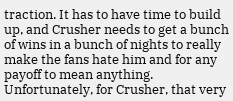traction. It has to have time to build up, and Crusher needs to get a bunch of wins in a bunch of nights to really make the fans hate him and for any payoff to mean anything. Unfortunately, for Crusher, that very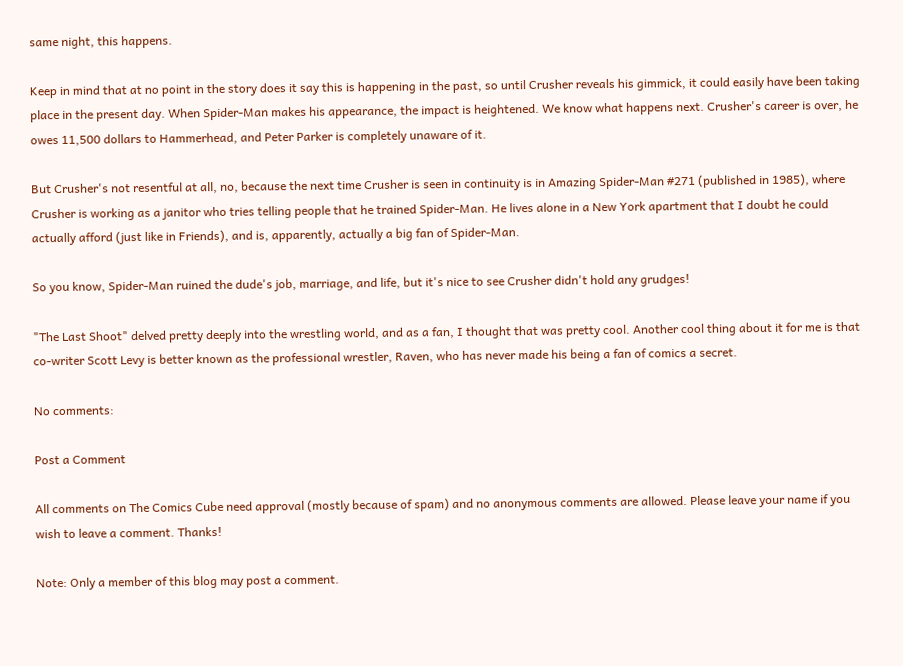same night, this happens.

Keep in mind that at no point in the story does it say this is happening in the past, so until Crusher reveals his gimmick, it could easily have been taking place in the present day. When Spider-Man makes his appearance, the impact is heightened. We know what happens next. Crusher's career is over, he owes 11,500 dollars to Hammerhead, and Peter Parker is completely unaware of it.

But Crusher's not resentful at all, no, because the next time Crusher is seen in continuity is in Amazing Spider-Man #271 (published in 1985), where Crusher is working as a janitor who tries telling people that he trained Spider-Man. He lives alone in a New York apartment that I doubt he could actually afford (just like in Friends), and is, apparently, actually a big fan of Spider-Man.

So you know, Spider-Man ruined the dude's job, marriage, and life, but it's nice to see Crusher didn't hold any grudges!

"The Last Shoot" delved pretty deeply into the wrestling world, and as a fan, I thought that was pretty cool. Another cool thing about it for me is that co-writer Scott Levy is better known as the professional wrestler, Raven, who has never made his being a fan of comics a secret.

No comments:

Post a Comment

All comments on The Comics Cube need approval (mostly because of spam) and no anonymous comments are allowed. Please leave your name if you wish to leave a comment. Thanks!

Note: Only a member of this blog may post a comment.